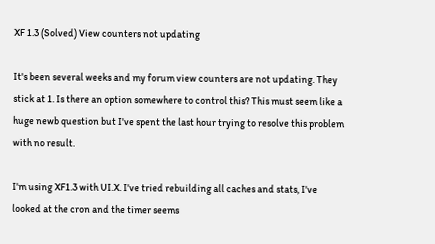XF 1.3 (Solved) View counters not updating

It's been several weeks and my forum view counters are not updating. They stick at 1. Is there an option somewhere to control this? This must seem like a huge newb question but I've spent the last hour trying to resolve this problem with no result.

I'm using XF1.3 with UI.X. I've tried rebuilding all caches and stats, I've looked at the cron and the timer seems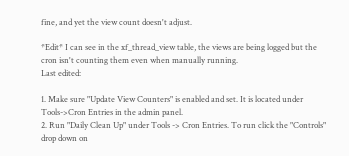fine, and yet the view count doesn't adjust.

*Edit* I can see in the xf_thread_view table, the views are being logged but the cron isn't counting them even when manually running.
Last edited:

1. Make sure "Update View Counters" is enabled and set. It is located under Tools->Cron Entries in the admin panel.
2. Run "Daily Clean Up" under Tools -> Cron Entries. To run click the "Controls" drop down on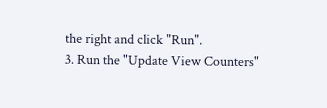the right and click "Run".
3. Run the "Update View Counters"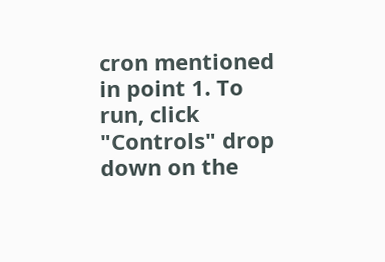cron mentioned in point 1. To run, click "Controls" drop down on the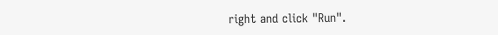right and click "Run".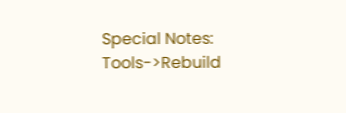Special Notes:
Tools->Rebuild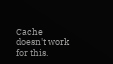Cache doesn't work for this.